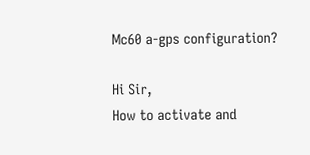Mc60 a-gps configuration?

Hi Sir,
How to activate and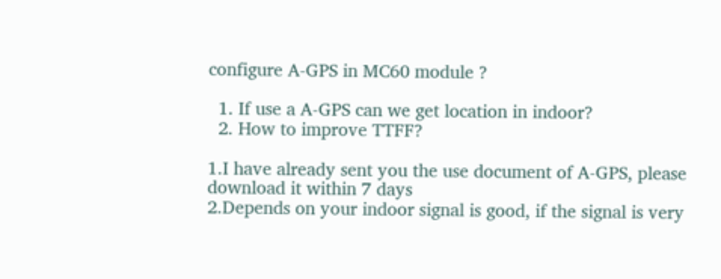configure A-GPS in MC60 module ?

  1. If use a A-GPS can we get location in indoor?
  2. How to improve TTFF?

1.I have already sent you the use document of A-GPS, please download it within 7 days
2.Depends on your indoor signal is good, if the signal is very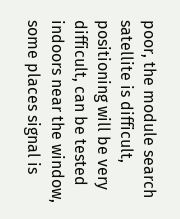poor, the module search satellite is difficult, positioning will be very difficult, can be tested indoors near the window, some places signal is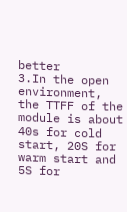better
3.In the open environment, the TTFF of the module is about 40s for cold start, 20S for warm start and 5S for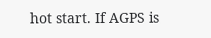hot start. If AGPS is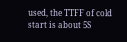used, the TTFF of cold start is about 5S